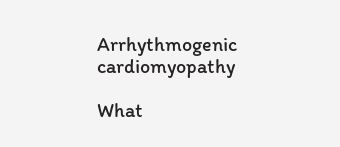Arrhythmogenic cardiomyopathy

What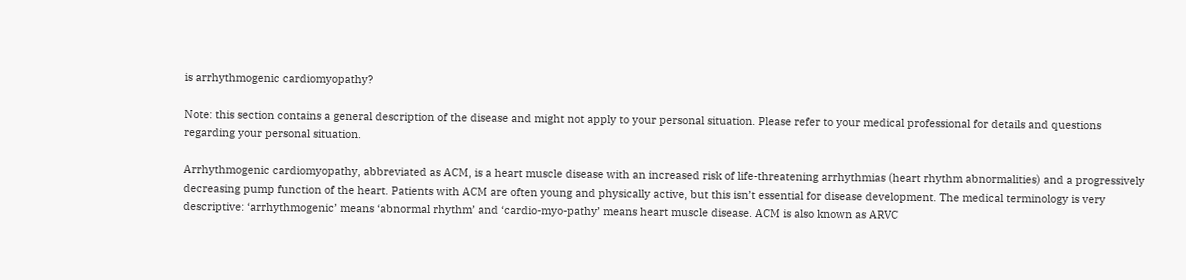is arrhythmogenic cardiomyopathy?

Note: this section contains a general description of the disease and might not apply to your personal situation. Please refer to your medical professional for details and questions regarding your personal situation.

Arrhythmogenic cardiomyopathy, abbreviated as ACM, is a heart muscle disease with an increased risk of life-threatening arrhythmias (heart rhythm abnormalities) and a progressively decreasing pump function of the heart. Patients with ACM are often young and physically active, but this isn’t essential for disease development. The medical terminology is very descriptive: ‘arrhythmogenic’ means ‘abnormal rhythm’ and ‘cardio-myo-pathy’ means heart muscle disease. ACM is also known as ARVC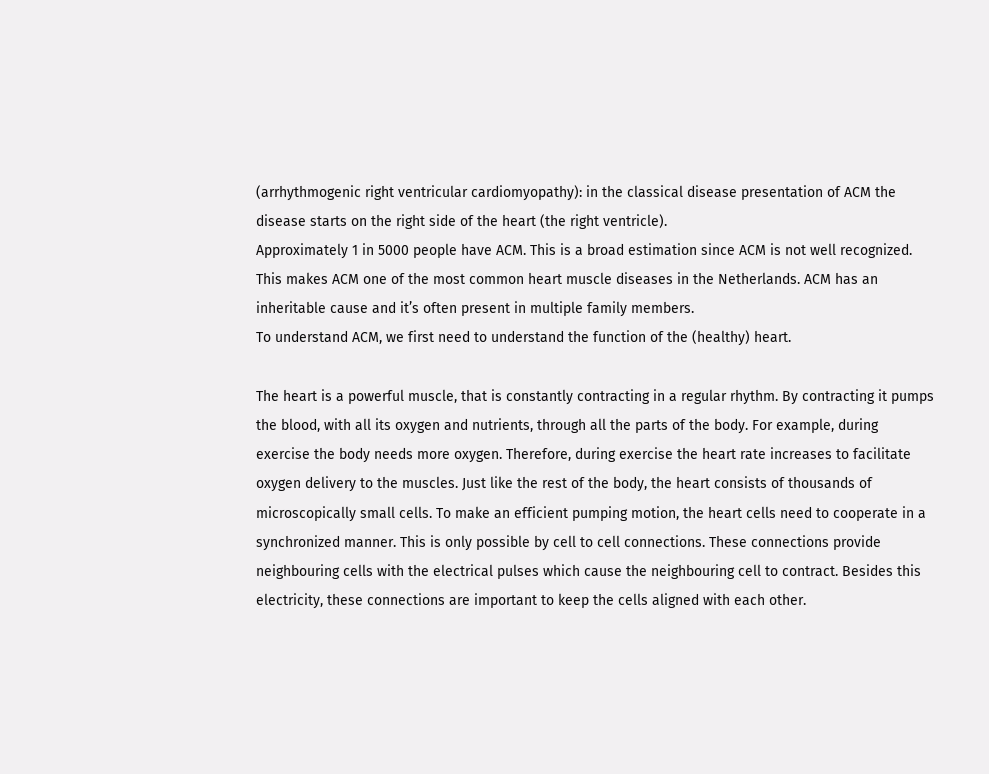(arrhythmogenic right ventricular cardiomyopathy): in the classical disease presentation of ACM the disease starts on the right side of the heart (the right ventricle).
Approximately 1 in 5000 people have ACM. This is a broad estimation since ACM is not well recognized. This makes ACM one of the most common heart muscle diseases in the Netherlands. ACM has an inheritable cause and it’s often present in multiple family members.
To understand ACM, we first need to understand the function of the (healthy) heart.

The heart is a powerful muscle, that is constantly contracting in a regular rhythm. By contracting it pumps the blood, with all its oxygen and nutrients, through all the parts of the body. For example, during exercise the body needs more oxygen. Therefore, during exercise the heart rate increases to facilitate oxygen delivery to the muscles. Just like the rest of the body, the heart consists of thousands of microscopically small cells. To make an efficient pumping motion, the heart cells need to cooperate in a synchronized manner. This is only possible by cell to cell connections. These connections provide neighbouring cells with the electrical pulses which cause the neighbouring cell to contract. Besides this electricity, these connections are important to keep the cells aligned with each other.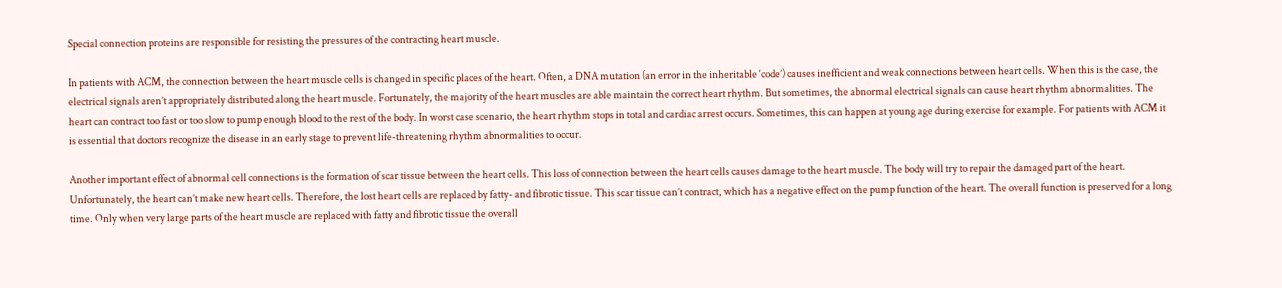Special connection proteins are responsible for resisting the pressures of the contracting heart muscle.

In patients with ACM, the connection between the heart muscle cells is changed in specific places of the heart. Often, a DNA mutation (an error in the inheritable ‘code’) causes inefficient and weak connections between heart cells. When this is the case, the electrical signals aren’t appropriately distributed along the heart muscle. Fortunately, the majority of the heart muscles are able maintain the correct heart rhythm. But sometimes, the abnormal electrical signals can cause heart rhythm abnormalities. The heart can contract too fast or too slow to pump enough blood to the rest of the body. In worst case scenario, the heart rhythm stops in total and cardiac arrest occurs. Sometimes, this can happen at young age during exercise for example. For patients with ACM it is essential that doctors recognize the disease in an early stage to prevent life-threatening rhythm abnormalities to occur.

Another important effect of abnormal cell connections is the formation of scar tissue between the heart cells. This loss of connection between the heart cells causes damage to the heart muscle. The body will try to repair the damaged part of the heart. Unfortunately, the heart can’t make new heart cells. Therefore, the lost heart cells are replaced by fatty- and fibrotic tissue. This scar tissue can’t contract, which has a negative effect on the pump function of the heart. The overall function is preserved for a long time. Only when very large parts of the heart muscle are replaced with fatty and fibrotic tissue the overall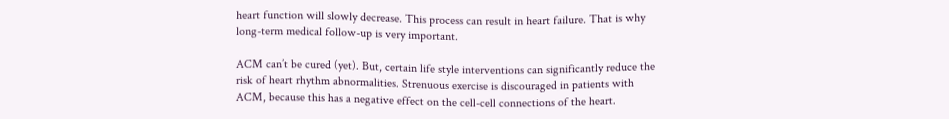heart function will slowly decrease. This process can result in heart failure. That is why long-term medical follow-up is very important.

ACM can’t be cured (yet). But, certain life style interventions can significantly reduce the risk of heart rhythm abnormalities. Strenuous exercise is discouraged in patients with ACM, because this has a negative effect on the cell-cell connections of the heart.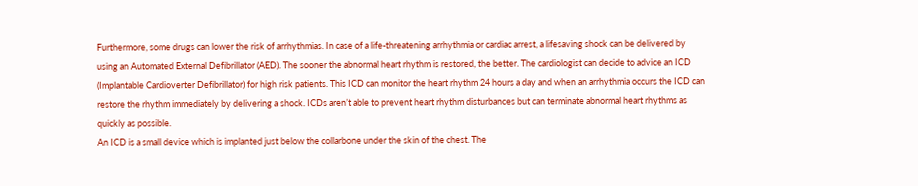Furthermore, some drugs can lower the risk of arrhythmias. In case of a life-threatening arrhythmia or cardiac arrest, a lifesaving shock can be delivered by using an Automated External Defibrillator (AED). The sooner the abnormal heart rhythm is restored, the better. The cardiologist can decide to advice an ICD (Implantable Cardioverter Defibrillator) for high risk patients. This ICD can monitor the heart rhythm 24 hours a day and when an arrhythmia occurs the ICD can restore the rhythm immediately by delivering a shock. ICDs aren’t able to prevent heart rhythm disturbances but can terminate abnormal heart rhythms as quickly as possible.
An ICD is a small device which is implanted just below the collarbone under the skin of the chest. The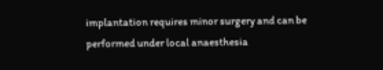implantation requires minor surgery and can be performed under local anaesthesia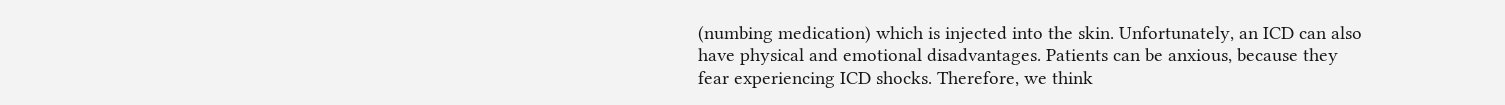(numbing medication) which is injected into the skin. Unfortunately, an ICD can also have physical and emotional disadvantages. Patients can be anxious, because they fear experiencing ICD shocks. Therefore, we think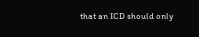that an ICD should only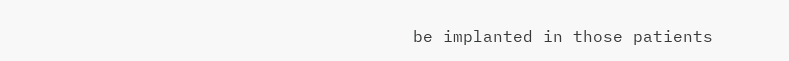be implanted in those patients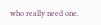who really need one.